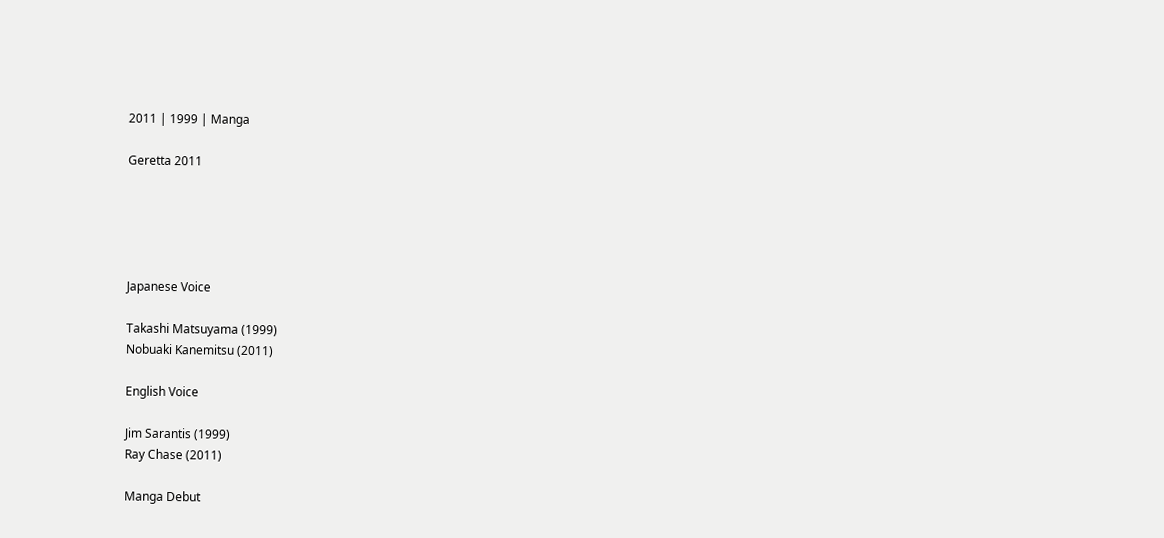2011 | 1999 | Manga

Geretta 2011





Japanese Voice

Takashi Matsuyama (1999)
Nobuaki Kanemitsu (2011)

English Voice

Jim Sarantis (1999)
Ray Chase (2011)

Manga Debut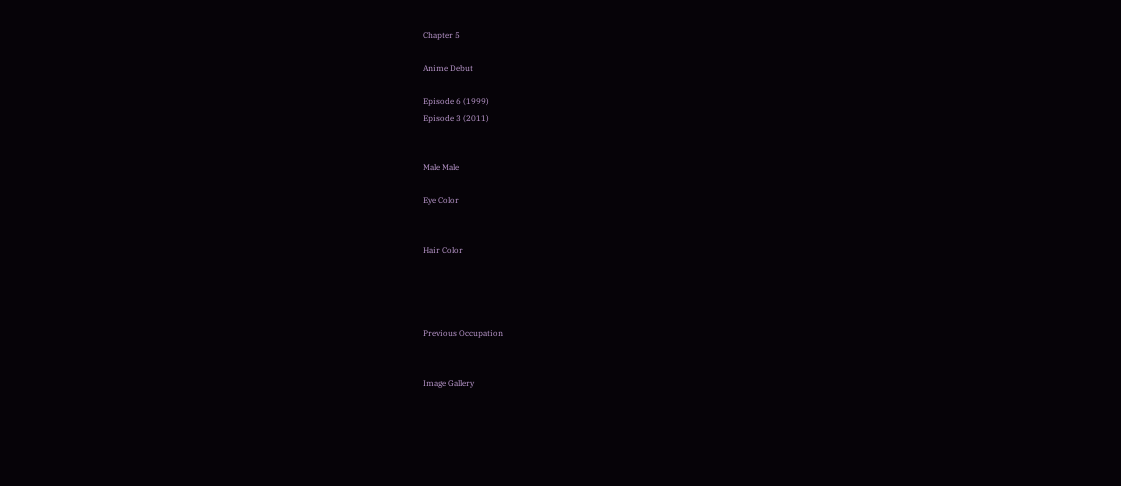Chapter 5

Anime Debut

Episode 6 (1999)
Episode 3 (2011)


Male Male

Eye Color


Hair Color




Previous Occupation


Image Gallery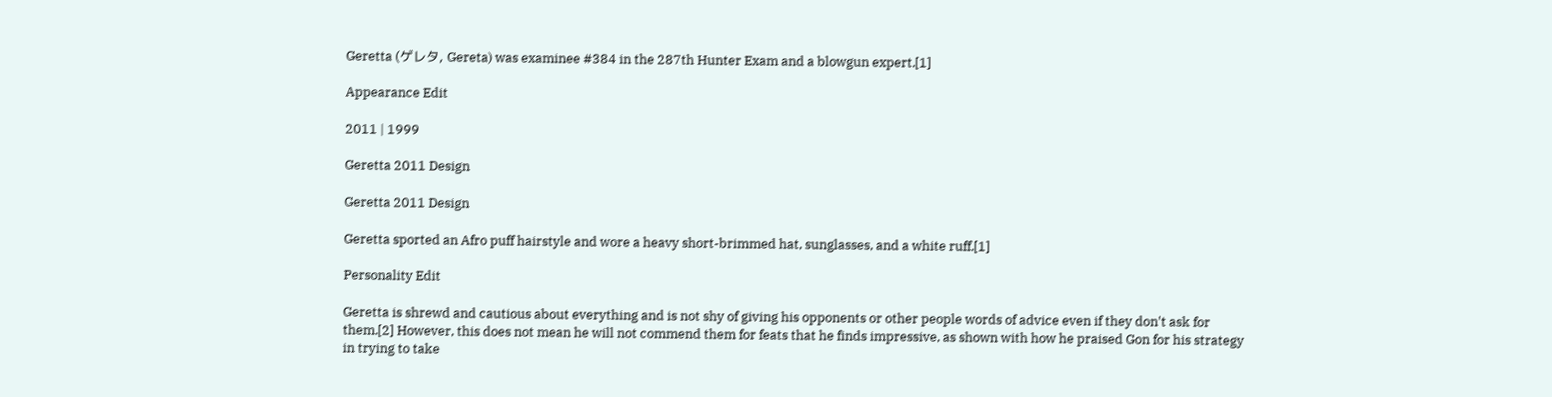Geretta (ゲレタ, Gereta) was examinee #384 in the 287th Hunter Exam and a blowgun expert.[1]

Appearance Edit

2011 | 1999

Geretta 2011 Design

Geretta 2011 Design

Geretta sported an Afro puff hairstyle and wore a heavy short-brimmed hat, sunglasses, and a white ruff.[1]

Personality Edit

Geretta is shrewd and cautious about everything and is not shy of giving his opponents or other people words of advice even if they don't ask for them.[2] However, this does not mean he will not commend them for feats that he finds impressive, as shown with how he praised Gon for his strategy in trying to take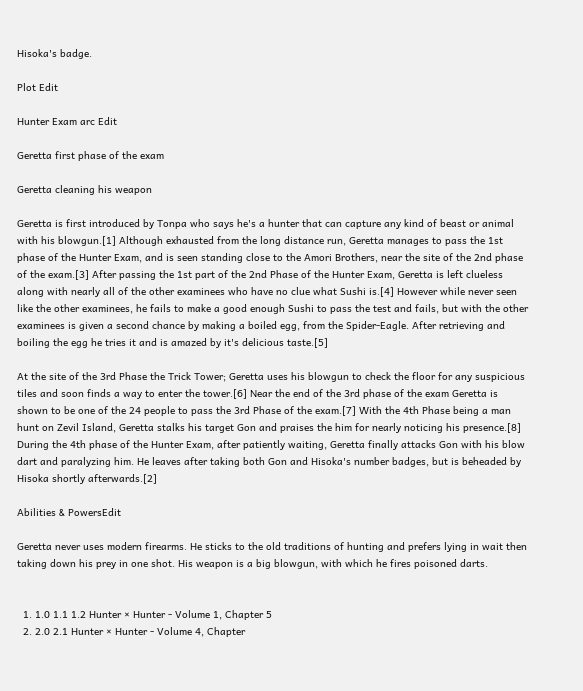Hisoka's badge.

Plot Edit

Hunter Exam arc Edit

Geretta first phase of the exam

Geretta cleaning his weapon

Geretta is first introduced by Tonpa who says he's a hunter that can capture any kind of beast or animal with his blowgun.[1] Although exhausted from the long distance run, Geretta manages to pass the 1st phase of the Hunter Exam, and is seen standing close to the Amori Brothers, near the site of the 2nd phase of the exam.[3] After passing the 1st part of the 2nd Phase of the Hunter Exam, Geretta is left clueless along with nearly all of the other examinees who have no clue what Sushi is.[4] However while never seen like the other examinees, he fails to make a good enough Sushi to pass the test and fails, but with the other examinees is given a second chance by making a boiled egg, from the Spider-Eagle. After retrieving and boiling the egg he tries it and is amazed by it's delicious taste.[5]

At the site of the 3rd Phase the Trick Tower; Geretta uses his blowgun to check the floor for any suspicious tiles and soon finds a way to enter the tower.[6] Near the end of the 3rd phase of the exam Geretta is shown to be one of the 24 people to pass the 3rd Phase of the exam.[7] With the 4th Phase being a man hunt on Zevil Island, Geretta stalks his target Gon and praises the him for nearly noticing his presence.[8] During the 4th phase of the Hunter Exam, after patiently waiting, Geretta finally attacks Gon with his blow dart and paralyzing him. He leaves after taking both Gon and Hisoka's number badges, but is beheaded by Hisoka shortly afterwards.[2]

Abilities & PowersEdit

Geretta never uses modern firearms. He sticks to the old traditions of hunting and prefers lying in wait then taking down his prey in one shot. His weapon is a big blowgun, with which he fires poisoned darts.


  1. 1.0 1.1 1.2 Hunter × Hunter - Volume 1, Chapter 5
  2. 2.0 2.1 Hunter × Hunter - Volume 4, Chapter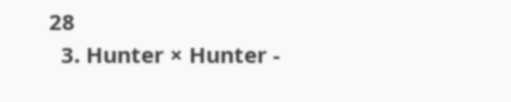28
  3. Hunter × Hunter -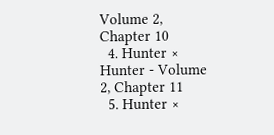Volume 2, Chapter 10
  4. Hunter × Hunter - Volume 2, Chapter 11
  5. Hunter ×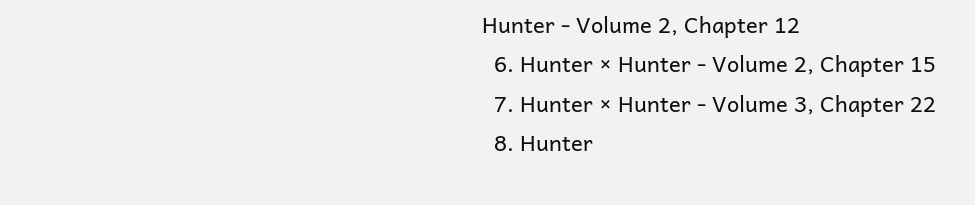Hunter - Volume 2, Chapter 12
  6. Hunter × Hunter - Volume 2, Chapter 15
  7. Hunter × Hunter - Volume 3, Chapter 22
  8. Hunter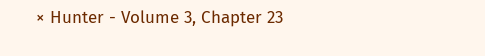× Hunter - Volume 3, Chapter 23